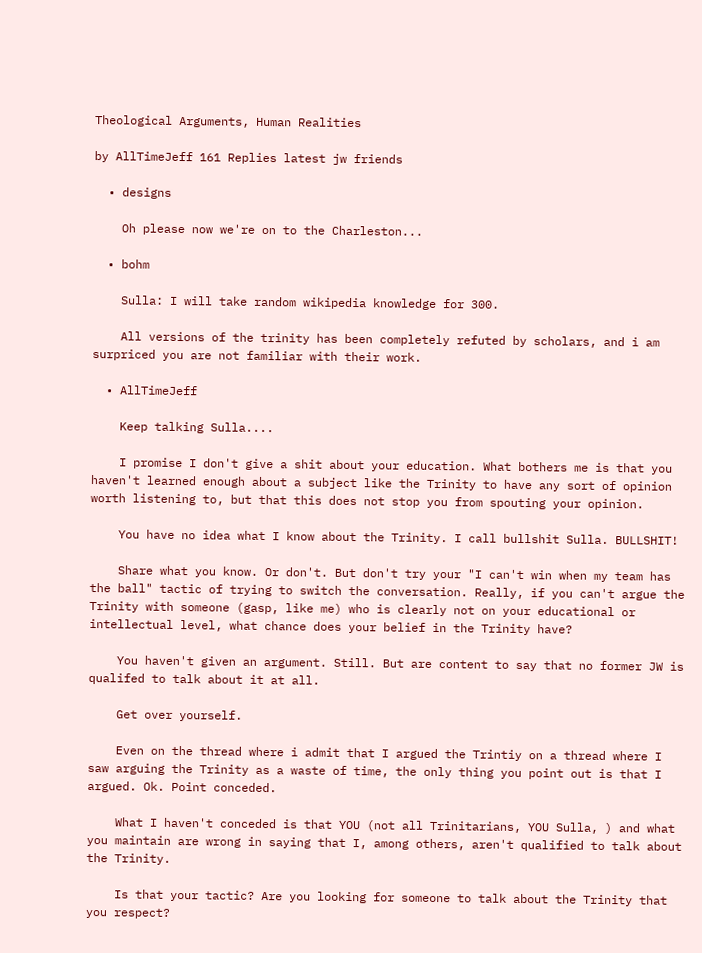Theological Arguments, Human Realities

by AllTimeJeff 161 Replies latest jw friends

  • designs

    Oh please now we're on to the Charleston...

  • bohm

    Sulla: I will take random wikipedia knowledge for 300.

    All versions of the trinity has been completely refuted by scholars, and i am surpriced you are not familiar with their work.

  • AllTimeJeff

    Keep talking Sulla....

    I promise I don't give a shit about your education. What bothers me is that you haven't learned enough about a subject like the Trinity to have any sort of opinion worth listening to, but that this does not stop you from spouting your opinion.

    You have no idea what I know about the Trinity. I call bullshit Sulla. BULLSHIT!

    Share what you know. Or don't. But don't try your "I can't win when my team has the ball" tactic of trying to switch the conversation. Really, if you can't argue the Trinity with someone (gasp, like me) who is clearly not on your educational or intellectual level, what chance does your belief in the Trinity have?

    You haven't given an argument. Still. But are content to say that no former JW is qualifed to talk about it at all.

    Get over yourself.

    Even on the thread where i admit that I argued the Trintiy on a thread where I saw arguing the Trinity as a waste of time, the only thing you point out is that I argued. Ok. Point conceded.

    What I haven't conceded is that YOU (not all Trinitarians, YOU Sulla, ) and what you maintain are wrong in saying that I, among others, aren't qualified to talk about the Trinity.

    Is that your tactic? Are you looking for someone to talk about the Trinity that you respect?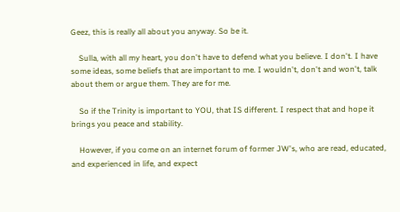Geez, this is really all about you anyway. So be it.

    Sulla, with all my heart, you don't have to defend what you believe. I don't. I have some ideas, some beliefs that are important to me. I wouldn't, don't and won't, talk about them or argue them. They are for me.

    So if the Trinity is important to YOU, that IS different. I respect that and hope it brings you peace and stability.

    However, if you come on an internet forum of former JW's, who are read, educated, and experienced in life, and expect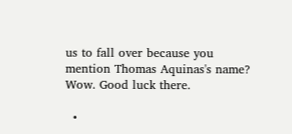us to fall over because you mention Thomas Aquinas's name? Wow. Good luck there.

  •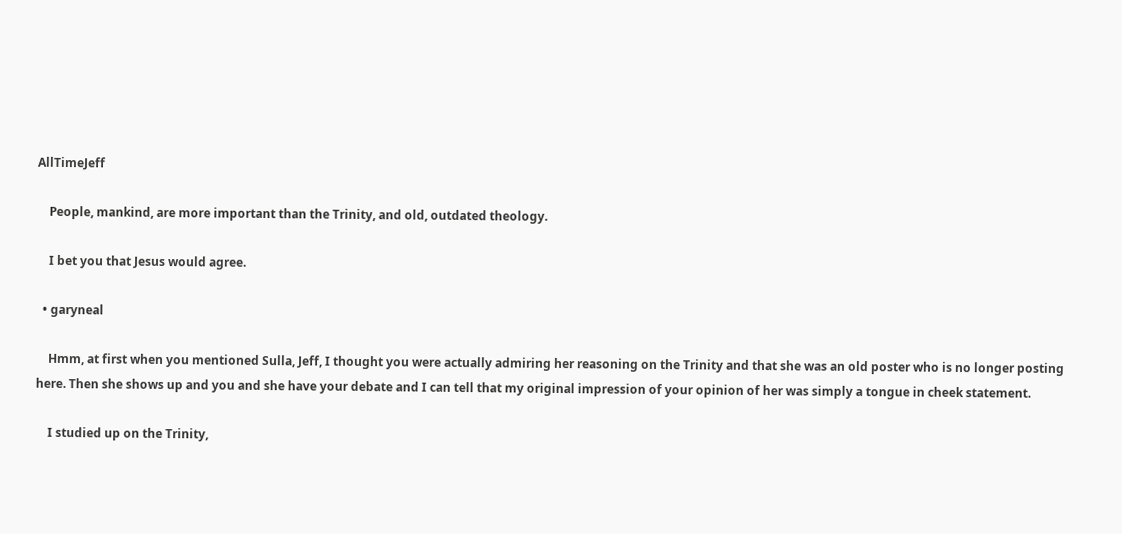AllTimeJeff

    People, mankind, are more important than the Trinity, and old, outdated theology.

    I bet you that Jesus would agree.

  • garyneal

    Hmm, at first when you mentioned Sulla, Jeff, I thought you were actually admiring her reasoning on the Trinity and that she was an old poster who is no longer posting here. Then she shows up and you and she have your debate and I can tell that my original impression of your opinion of her was simply a tongue in cheek statement.

    I studied up on the Trinity,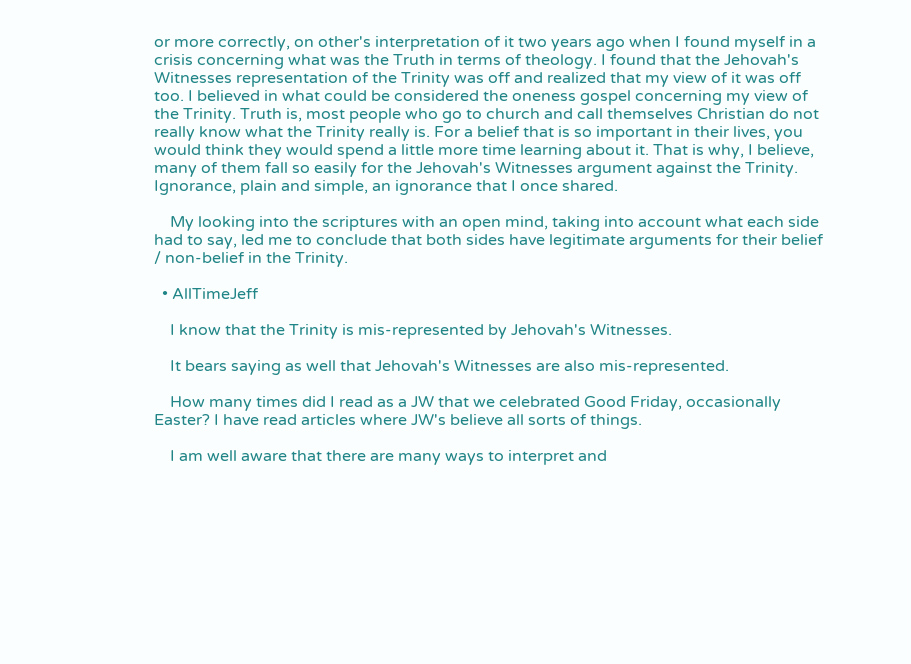or more correctly, on other's interpretation of it two years ago when I found myself in a crisis concerning what was the Truth in terms of theology. I found that the Jehovah's Witnesses representation of the Trinity was off and realized that my view of it was off too. I believed in what could be considered the oneness gospel concerning my view of the Trinity. Truth is, most people who go to church and call themselves Christian do not really know what the Trinity really is. For a belief that is so important in their lives, you would think they would spend a little more time learning about it. That is why, I believe, many of them fall so easily for the Jehovah's Witnesses argument against the Trinity. Ignorance, plain and simple, an ignorance that I once shared.

    My looking into the scriptures with an open mind, taking into account what each side had to say, led me to conclude that both sides have legitimate arguments for their belief / non-belief in the Trinity.

  • AllTimeJeff

    I know that the Trinity is mis-represented by Jehovah's Witnesses.

    It bears saying as well that Jehovah's Witnesses are also mis-represented.

    How many times did I read as a JW that we celebrated Good Friday, occasionally Easter? I have read articles where JW's believe all sorts of things.

    I am well aware that there are many ways to interpret and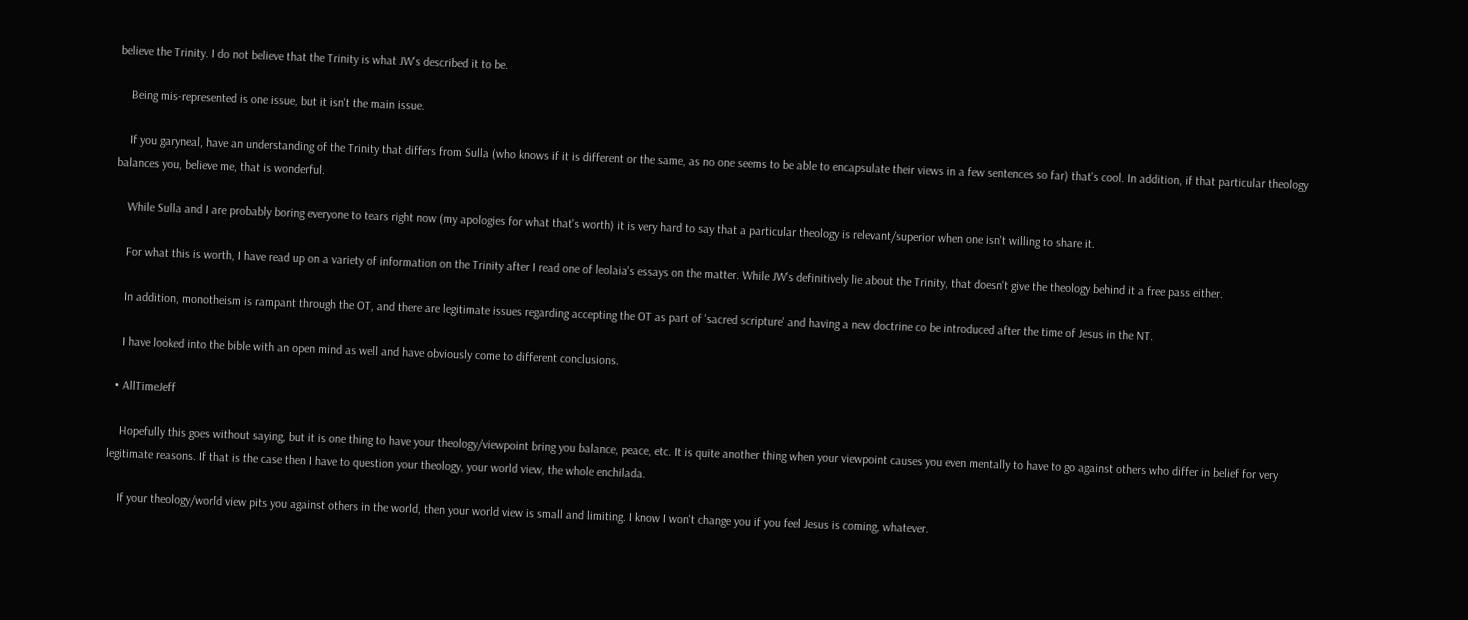believe the Trinity. I do not believe that the Trinity is what JW's described it to be.

    Being mis-represented is one issue, but it isn't the main issue.

    If you garyneal, have an understanding of the Trinity that differs from Sulla (who knows if it is different or the same, as no one seems to be able to encapsulate their views in a few sentences so far) that's cool. In addition, if that particular theology balances you, believe me, that is wonderful.

    While Sulla and I are probably boring everyone to tears right now (my apologies for what that's worth) it is very hard to say that a particular theology is relevant/superior when one isn't willing to share it.

    For what this is worth, I have read up on a variety of information on the Trinity after I read one of leolaia's essays on the matter. While JW's definitively lie about the Trinity, that doesn't give the theology behind it a free pass either.

    In addition, monotheism is rampant through the OT, and there are legitimate issues regarding accepting the OT as part of 'sacred scripture' and having a new doctrine co be introduced after the time of Jesus in the NT.

    I have looked into the bible with an open mind as well and have obviously come to different conclusions.

  • AllTimeJeff

    Hopefully this goes without saying, but it is one thing to have your theology/viewpoint bring you balance, peace, etc. It is quite another thing when your viewpoint causes you even mentally to have to go against others who differ in belief for very legitimate reasons. If that is the case then I have to question your theology, your world view, the whole enchilada.

    If your theology/world view pits you against others in the world, then your world view is small and limiting. I know I won't change you if you feel Jesus is coming, whatever.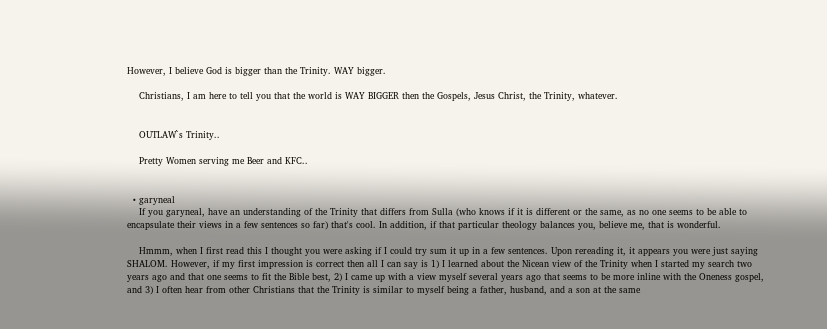However, I believe God is bigger than the Trinity. WAY bigger.

    Christians, I am here to tell you that the world is WAY BIGGER then the Gospels, Jesus Christ, the Trinity, whatever.


    OUTLAW`s Trinity..

    Pretty Women serving me Beer and KFC..


  • garyneal
    If you garyneal, have an understanding of the Trinity that differs from Sulla (who knows if it is different or the same, as no one seems to be able to encapsulate their views in a few sentences so far) that's cool. In addition, if that particular theology balances you, believe me, that is wonderful.

    Hmmm, when I first read this I thought you were asking if I could try sum it up in a few sentences. Upon rereading it, it appears you were just saying SHALOM. However, if my first impression is correct then all I can say is 1) I learned about the Nicean view of the Trinity when I started my search two years ago and that one seems to fit the Bible best, 2) I came up with a view myself several years ago that seems to be more inline with the Oneness gospel, and 3) I often hear from other Christians that the Trinity is similar to myself being a father, husband, and a son at the same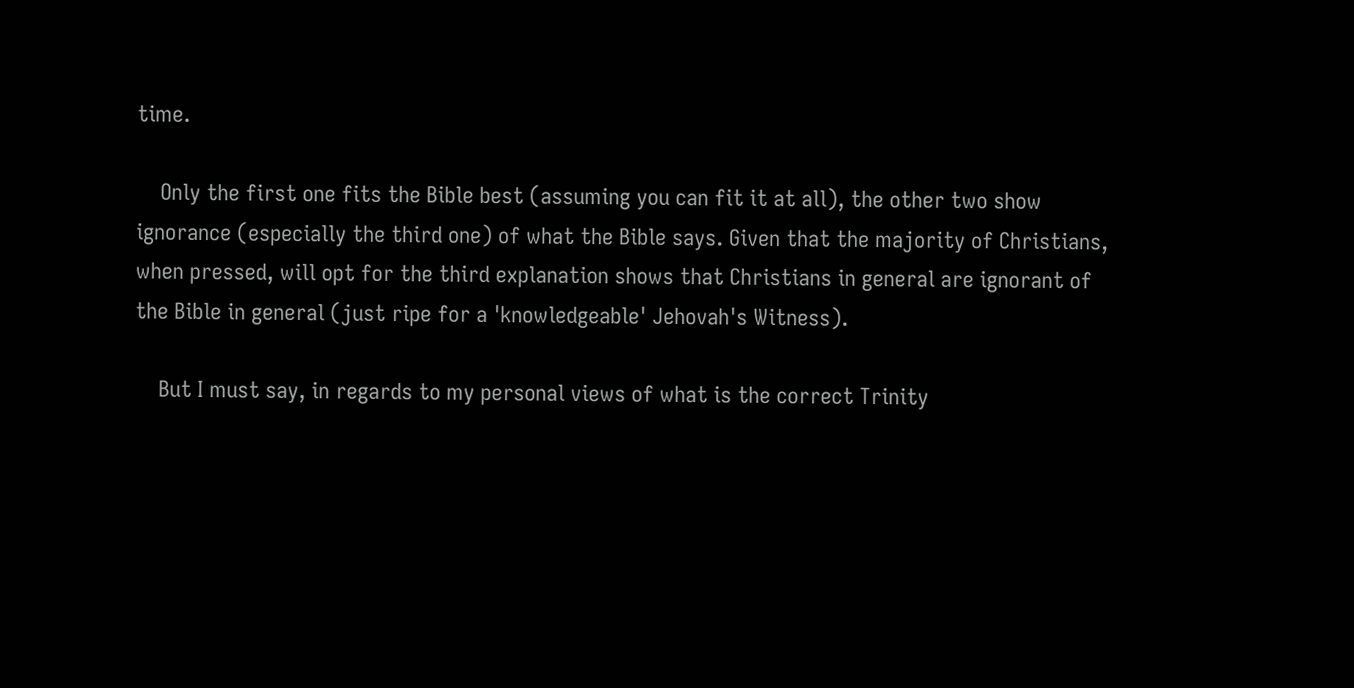time.

    Only the first one fits the Bible best (assuming you can fit it at all), the other two show ignorance (especially the third one) of what the Bible says. Given that the majority of Christians, when pressed, will opt for the third explanation shows that Christians in general are ignorant of the Bible in general (just ripe for a 'knowledgeable' Jehovah's Witness).

    But I must say, in regards to my personal views of what is the correct Trinity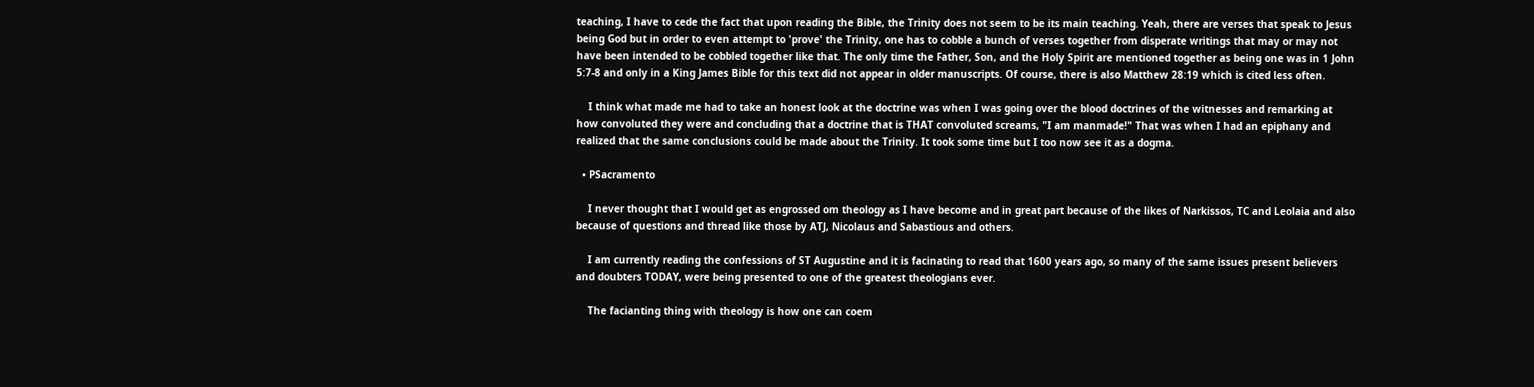teaching, I have to cede the fact that upon reading the Bible, the Trinity does not seem to be its main teaching. Yeah, there are verses that speak to Jesus being God but in order to even attempt to 'prove' the Trinity, one has to cobble a bunch of verses together from disperate writings that may or may not have been intended to be cobbled together like that. The only time the Father, Son, and the Holy Spirit are mentioned together as being one was in 1 John 5:7-8 and only in a King James Bible for this text did not appear in older manuscripts. Of course, there is also Matthew 28:19 which is cited less often.

    I think what made me had to take an honest look at the doctrine was when I was going over the blood doctrines of the witnesses and remarking at how convoluted they were and concluding that a doctrine that is THAT convoluted screams, "I am manmade!" That was when I had an epiphany and realized that the same conclusions could be made about the Trinity. It took some time but I too now see it as a dogma.

  • PSacramento

    I never thought that I would get as engrossed om theology as I have become and in great part because of the likes of Narkissos, TC and Leolaia and also because of questions and thread like those by ATJ, Nicolaus and Sabastious and others.

    I am currently reading the confessions of ST Augustine and it is facinating to read that 1600 years ago, so many of the same issues present believers and doubters TODAY, were being presented to one of the greatest theologians ever.

    The facianting thing with theology is how one can coem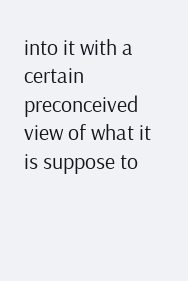into it with a certain preconceived view of what it is suppose to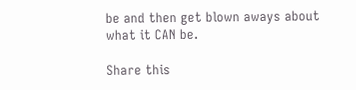be and then get blown aways about what it CAN be.

Share this